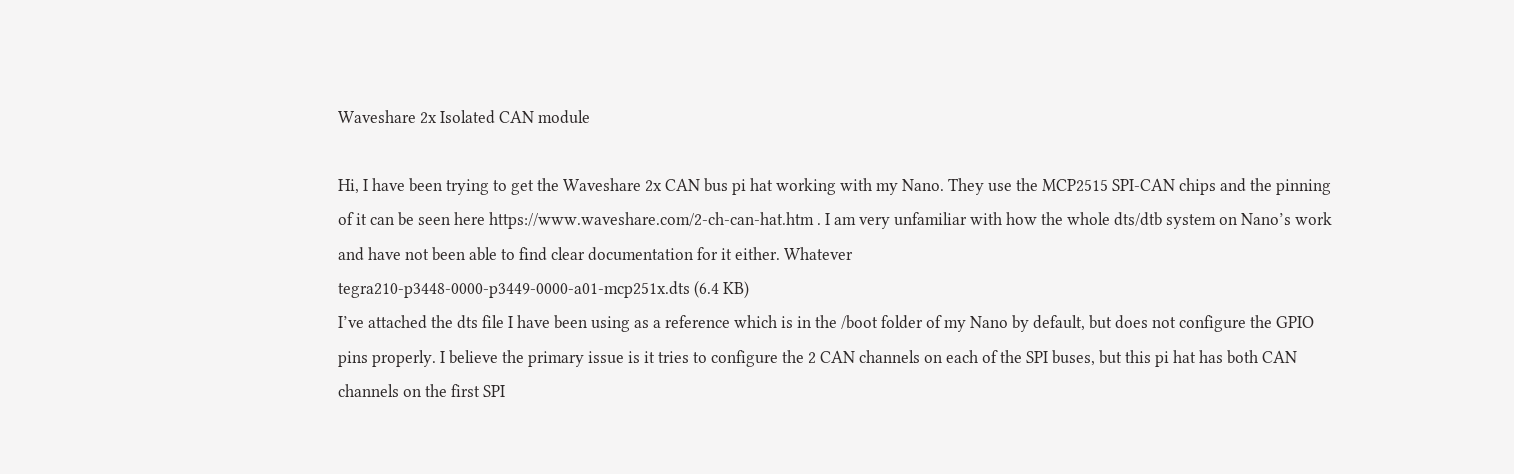Waveshare 2x Isolated CAN module

Hi, I have been trying to get the Waveshare 2x CAN bus pi hat working with my Nano. They use the MCP2515 SPI-CAN chips and the pinning of it can be seen here https://www.waveshare.com/2-ch-can-hat.htm . I am very unfamiliar with how the whole dts/dtb system on Nano’s work and have not been able to find clear documentation for it either. Whatever
tegra210-p3448-0000-p3449-0000-a01-mcp251x.dts (6.4 KB)
I’ve attached the dts file I have been using as a reference which is in the /boot folder of my Nano by default, but does not configure the GPIO pins properly. I believe the primary issue is it tries to configure the 2 CAN channels on each of the SPI buses, but this pi hat has both CAN channels on the first SPI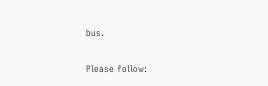bus.

Please follow: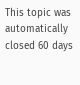This topic was automatically closed 60 days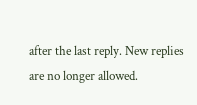after the last reply. New replies are no longer allowed.